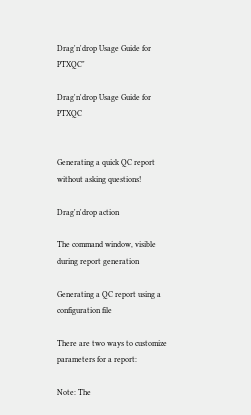Drag'n'drop Usage Guide for PTXQC"

Drag'n'drop Usage Guide for PTXQC


Generating a quick QC report without asking questions!

Drag'n'drop action

The command window, visible during report generation

Generating a QC report using a configuration file

There are two ways to customize parameters for a report:

Note: The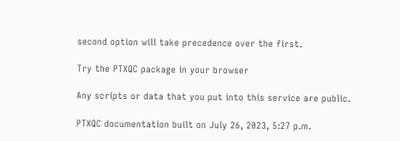second option will take precedence over the first.

Try the PTXQC package in your browser

Any scripts or data that you put into this service are public.

PTXQC documentation built on July 26, 2023, 5:27 p.m.